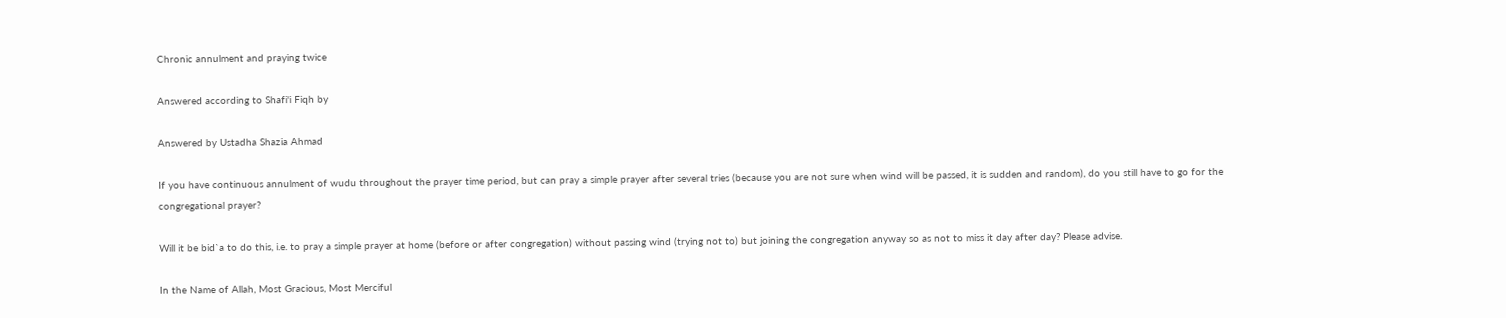Chronic annulment and praying twice

Answered according to Shafi'i Fiqh by

Answered by Ustadha Shazia Ahmad

If you have continuous annulment of wudu throughout the prayer time period, but can pray a simple prayer after several tries (because you are not sure when wind will be passed, it is sudden and random), do you still have to go for the congregational prayer?

Will it be bid`a to do this, i.e. to pray a simple prayer at home (before or after congregation) without passing wind (trying not to) but joining the congregation anyway so as not to miss it day after day? Please advise.

In the Name of Allah, Most Gracious, Most Merciful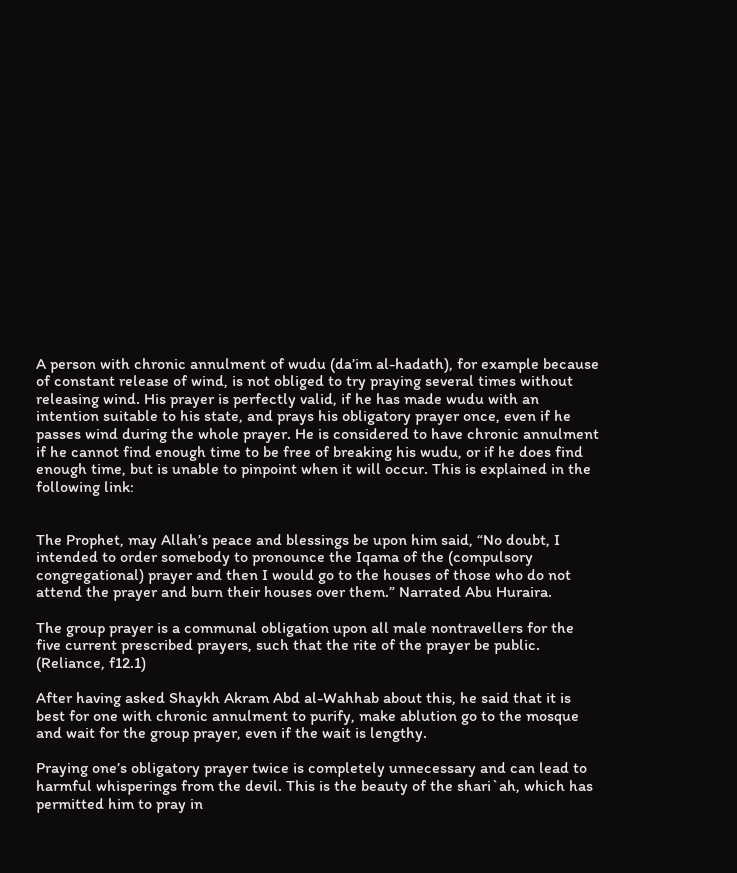A person with chronic annulment of wudu (da’im al-hadath), for example because of constant release of wind, is not obliged to try praying several times without releasing wind. His prayer is perfectly valid, if he has made wudu with an intention suitable to his state, and prays his obligatory prayer once, even if he passes wind during the whole prayer. He is considered to have chronic annulment if he cannot find enough time to be free of breaking his wudu, or if he does find enough time, but is unable to pinpoint when it will occur. This is explained in the following link:


The Prophet, may Allah’s peace and blessings be upon him said, “No doubt, I intended to order somebody to pronounce the Iqama of the (compulsory congregational) prayer and then I would go to the houses of those who do not attend the prayer and burn their houses over them.” Narrated Abu Huraira.

The group prayer is a communal obligation upon all male nontravellers for the five current prescribed prayers, such that the rite of the prayer be public. (Reliance, f12.1)

After having asked Shaykh Akram Abd al-Wahhab about this, he said that it is best for one with chronic annulment to purify, make ablution go to the mosque and wait for the group prayer, even if the wait is lengthy.

Praying one’s obligatory prayer twice is completely unnecessary and can lead to harmful whisperings from the devil. This is the beauty of the shari`ah, which has permitted him to pray in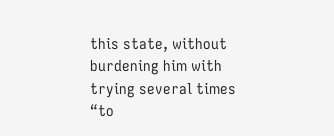this state, without burdening him with trying several times “to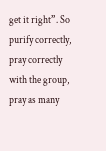get it right”. So purify correctly, pray correctly with the group, pray as many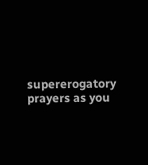supererogatory prayers as you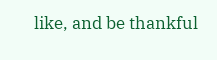like, and be thankful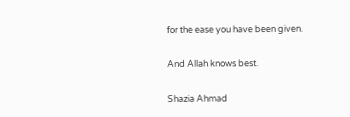for the ease you have been given.

And Allah knows best.

Shazia Ahmad